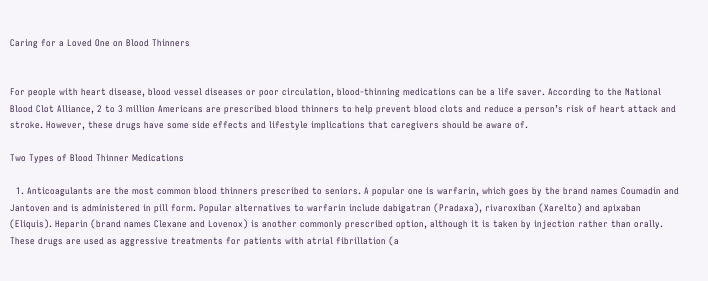Caring for a Loved One on Blood Thinners


For people with heart disease, blood vessel diseases or poor circulation, blood-thinning medications can be a life saver. According to the National Blood Clot Alliance, 2 to 3 million Americans are prescribed blood thinners to help prevent blood clots and reduce a person’s risk of heart attack and stroke. However, these drugs have some side effects and lifestyle implications that caregivers should be aware of.

Two Types of Blood Thinner Medications

  1. Anticoagulants are the most common blood thinners prescribed to seniors. A popular one is warfarin, which goes by the brand names Coumadin and Jantoven and is administered in pill form. Popular alternatives to warfarin include dabigatran (Pradaxa), rivaroxiban (Xarelto) and apixaban (Eliquis). Heparin (brand names Clexane and Lovenox) is another commonly prescribed option, although it is taken by injection rather than orally. These drugs are used as aggressive treatments for patients with atrial fibrillation (a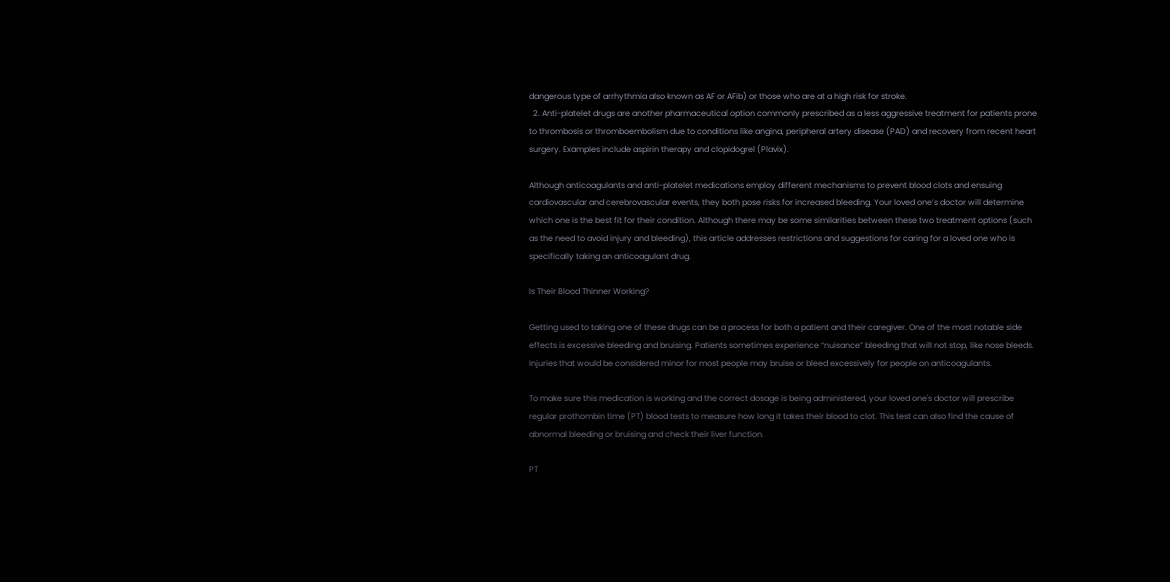dangerous type of arrhythmia also known as AF or AFib) or those who are at a high risk for stroke.
  2. Anti-platelet drugs are another pharmaceutical option commonly prescribed as a less aggressive treatment for patients prone to thrombosis or thromboembolism due to conditions like angina, peripheral artery disease (PAD) and recovery from recent heart surgery. Examples include aspirin therapy and clopidogrel (Plavix).

Although anticoagulants and anti-platelet medications employ different mechanisms to prevent blood clots and ensuing cardiovascular and cerebrovascular events, they both pose risks for increased bleeding. Your loved one’s doctor will determine which one is the best fit for their condition. Although there may be some similarities between these two treatment options (such as the need to avoid injury and bleeding), this article addresses restrictions and suggestions for caring for a loved one who is specifically taking an anticoagulant drug.

Is Their Blood Thinner Working?

Getting used to taking one of these drugs can be a process for both a patient and their caregiver. One of the most notable side effects is excessive bleeding and bruising. Patients sometimes experience “nuisance” bleeding that will not stop, like nose bleeds. Injuries that would be considered minor for most people may bruise or bleed excessively for people on anticoagulants.

To make sure this medication is working and the correct dosage is being administered, your loved one's doctor will prescribe regular prothombin time (PT) blood tests to measure how long it takes their blood to clot. This test can also find the cause of abnormal bleeding or bruising and check their liver function.

PT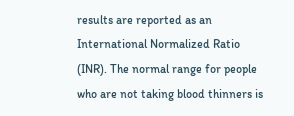results are reported as an International Normalized Ratio (INR). The normal range for people who are not taking blood thinners is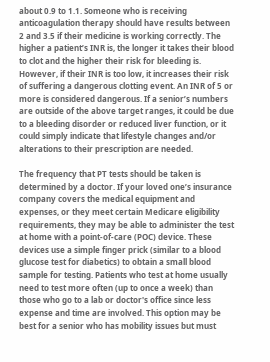about 0.9 to 1.1. Someone who is receiving anticoagulation therapy should have results between 2 and 3.5 if their medicine is working correctly. The higher a patient’s INR is, the longer it takes their blood to clot and the higher their risk for bleeding is. However, if their INR is too low, it increases their risk of suffering a dangerous clotting event. An INR of 5 or more is considered dangerous. If a senior’s numbers are outside of the above target ranges, it could be due to a bleeding disorder or reduced liver function, or it could simply indicate that lifestyle changes and/or alterations to their prescription are needed.

The frequency that PT tests should be taken is determined by a doctor. If your loved one’s insurance company covers the medical equipment and expenses, or they meet certain Medicare eligibility requirements, they may be able to administer the test at home with a point-of-care (POC) device. These devices use a simple finger prick (similar to a blood glucose test for diabetics) to obtain a small blood sample for testing. Patients who test at home usually need to test more often (up to once a week) than those who go to a lab or doctor's office since less expense and time are involved. This option may be best for a senior who has mobility issues but must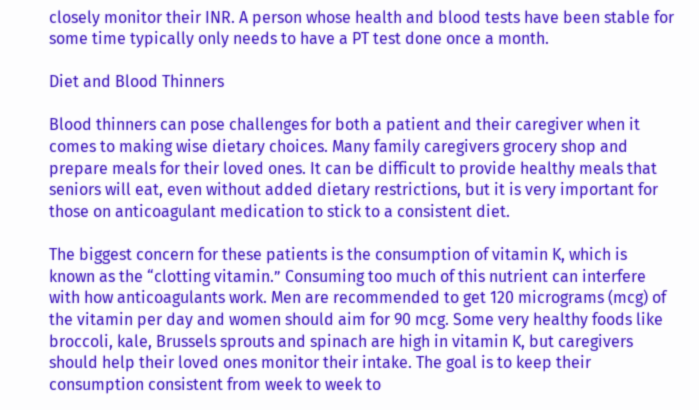closely monitor their INR. A person whose health and blood tests have been stable for some time typically only needs to have a PT test done once a month.

Diet and Blood Thinners

Blood thinners can pose challenges for both a patient and their caregiver when it comes to making wise dietary choices. Many family caregivers grocery shop and prepare meals for their loved ones. It can be difficult to provide healthy meals that seniors will eat, even without added dietary restrictions, but it is very important for those on anticoagulant medication to stick to a consistent diet.

The biggest concern for these patients is the consumption of vitamin K, which is known as the “clotting vitamin.” Consuming too much of this nutrient can interfere with how anticoagulants work. Men are recommended to get 120 micrograms (mcg) of the vitamin per day and women should aim for 90 mcg. Some very healthy foods like broccoli, kale, Brussels sprouts and spinach are high in vitamin K, but caregivers should help their loved ones monitor their intake. The goal is to keep their consumption consistent from week to week to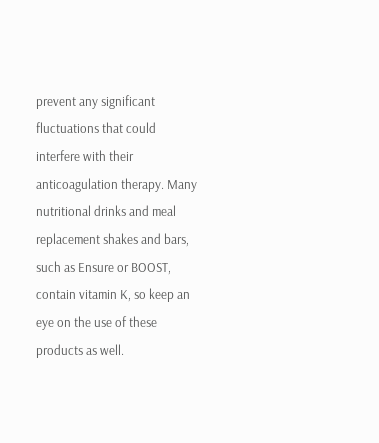prevent any significant fluctuations that could interfere with their anticoagulation therapy. Many nutritional drinks and meal replacement shakes and bars, such as Ensure or BOOST, contain vitamin K, so keep an eye on the use of these products as well.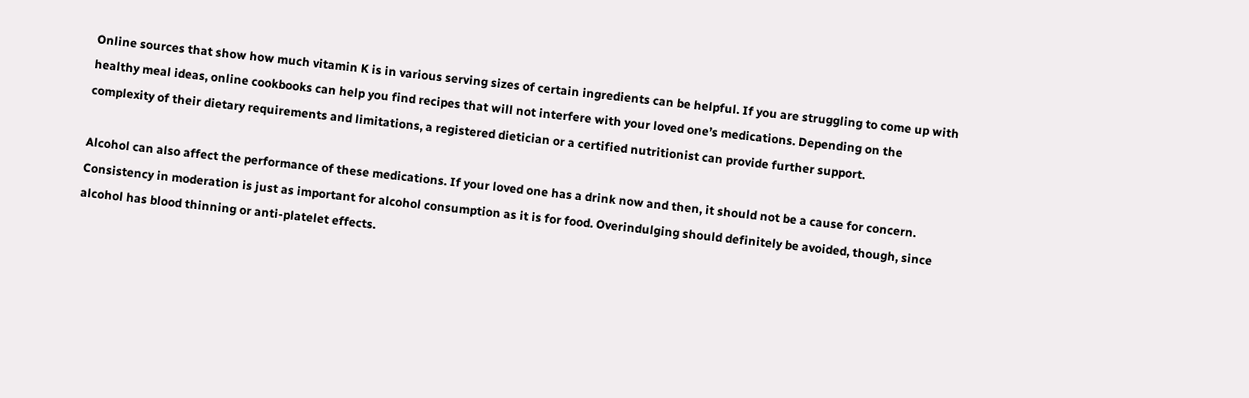Online sources that show how much vitamin K is in various serving sizes of certain ingredients can be helpful. If you are struggling to come up with healthy meal ideas, online cookbooks can help you find recipes that will not interfere with your loved one’s medications. Depending on the complexity of their dietary requirements and limitations, a registered dietician or a certified nutritionist can provide further support.

Alcohol can also affect the performance of these medications. If your loved one has a drink now and then, it should not be a cause for concern. Consistency in moderation is just as important for alcohol consumption as it is for food. Overindulging should definitely be avoided, though, since alcohol has blood thinning or anti-platelet effects.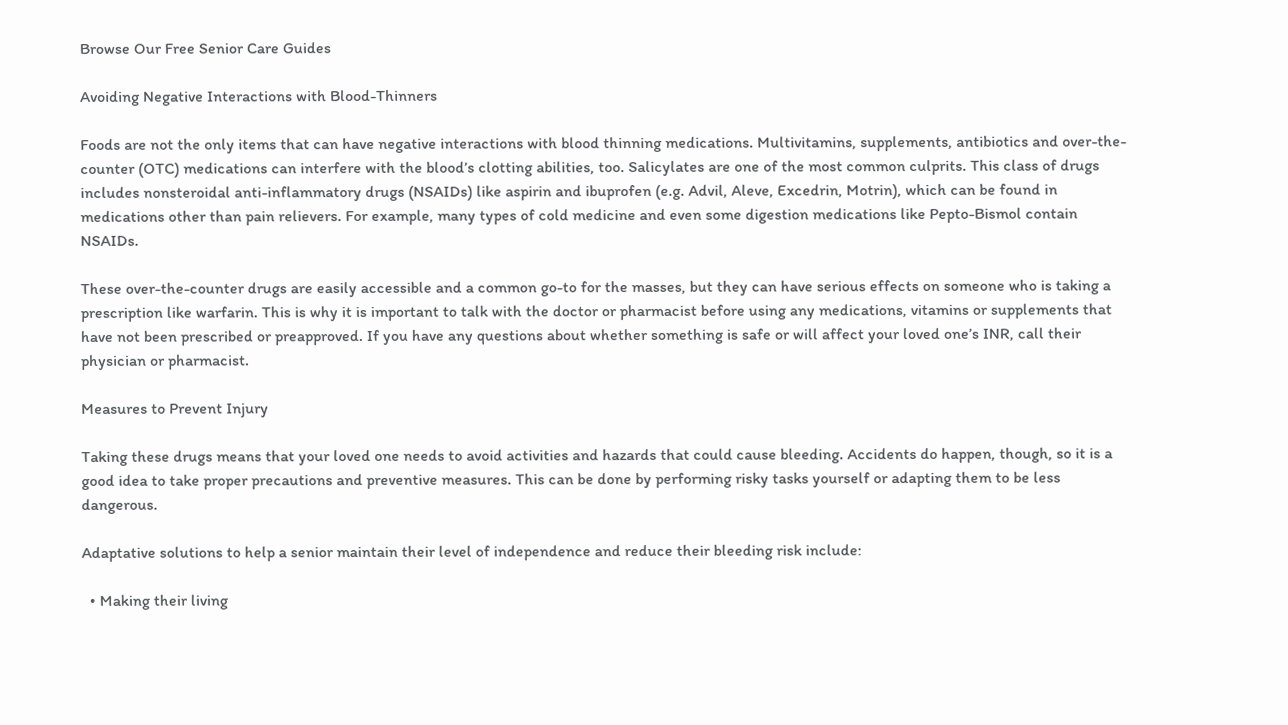Browse Our Free Senior Care Guides

Avoiding Negative Interactions with Blood-Thinners

Foods are not the only items that can have negative interactions with blood thinning medications. Multivitamins, supplements, antibiotics and over-the-counter (OTC) medications can interfere with the blood’s clotting abilities, too. Salicylates are one of the most common culprits. This class of drugs includes nonsteroidal anti-inflammatory drugs (NSAIDs) like aspirin and ibuprofen (e.g. Advil, Aleve, Excedrin, Motrin), which can be found in medications other than pain relievers. For example, many types of cold medicine and even some digestion medications like Pepto-Bismol contain NSAIDs.

These over-the-counter drugs are easily accessible and a common go-to for the masses, but they can have serious effects on someone who is taking a prescription like warfarin. This is why it is important to talk with the doctor or pharmacist before using any medications, vitamins or supplements that have not been prescribed or preapproved. If you have any questions about whether something is safe or will affect your loved one’s INR, call their physician or pharmacist.

Measures to Prevent Injury

Taking these drugs means that your loved one needs to avoid activities and hazards that could cause bleeding. Accidents do happen, though, so it is a good idea to take proper precautions and preventive measures. This can be done by performing risky tasks yourself or adapting them to be less dangerous.

Adaptative solutions to help a senior maintain their level of independence and reduce their bleeding risk include:

  • Making their living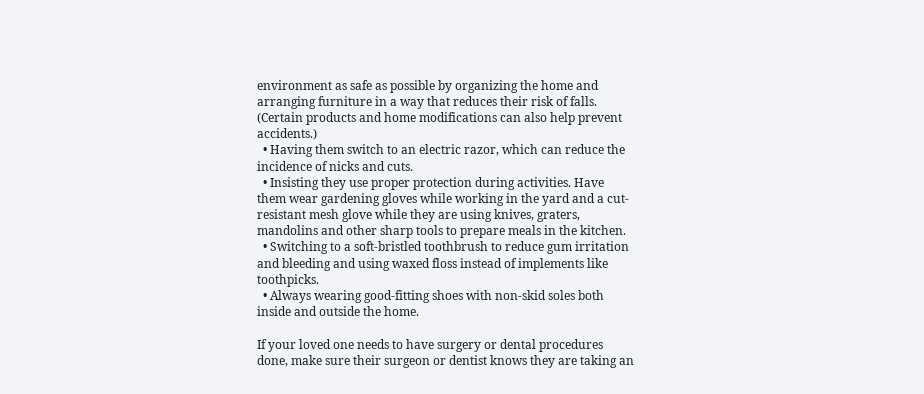environment as safe as possible by organizing the home and arranging furniture in a way that reduces their risk of falls. (Certain products and home modifications can also help prevent accidents.)
  • Having them switch to an electric razor, which can reduce the incidence of nicks and cuts.
  • Insisting they use proper protection during activities. Have them wear gardening gloves while working in the yard and a cut-resistant mesh glove while they are using knives, graters, mandolins and other sharp tools to prepare meals in the kitchen.
  • Switching to a soft-bristled toothbrush to reduce gum irritation and bleeding and using waxed floss instead of implements like toothpicks.
  • Always wearing good-fitting shoes with non-skid soles both inside and outside the home.

If your loved one needs to have surgery or dental procedures done, make sure their surgeon or dentist knows they are taking an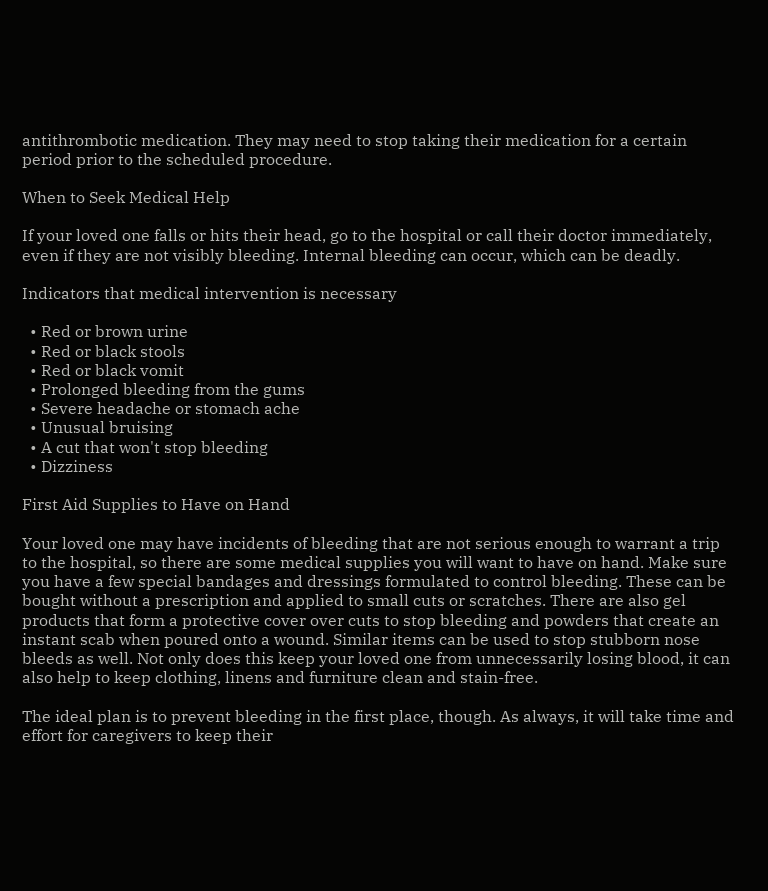antithrombotic medication. They may need to stop taking their medication for a certain period prior to the scheduled procedure.

When to Seek Medical Help

If your loved one falls or hits their head, go to the hospital or call their doctor immediately, even if they are not visibly bleeding. Internal bleeding can occur, which can be deadly.

Indicators that medical intervention is necessary

  • Red or brown urine
  • Red or black stools
  • Red or black vomit
  • Prolonged bleeding from the gums
  • Severe headache or stomach ache
  • Unusual bruising
  • A cut that won't stop bleeding
  • Dizziness

First Aid Supplies to Have on Hand

Your loved one may have incidents of bleeding that are not serious enough to warrant a trip to the hospital, so there are some medical supplies you will want to have on hand. Make sure you have a few special bandages and dressings formulated to control bleeding. These can be bought without a prescription and applied to small cuts or scratches. There are also gel products that form a protective cover over cuts to stop bleeding and powders that create an instant scab when poured onto a wound. Similar items can be used to stop stubborn nose bleeds as well. Not only does this keep your loved one from unnecessarily losing blood, it can also help to keep clothing, linens and furniture clean and stain-free.

The ideal plan is to prevent bleeding in the first place, though. As always, it will take time and effort for caregivers to keep their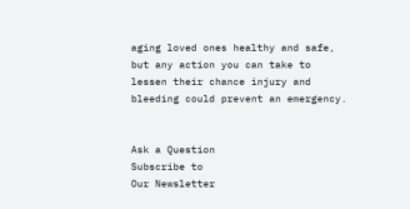aging loved ones healthy and safe, but any action you can take to lessen their chance injury and bleeding could prevent an emergency.


Ask a Question
Subscribe to
Our Newsletter